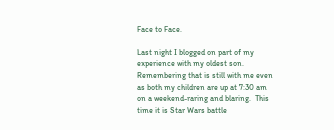Face to Face.

Last night I blogged on part of my experience with my oldest son.  Remembering that is still with me even as both my children are up at 7:30 am on a weekend-raring and blaring.  This time it is Star Wars battle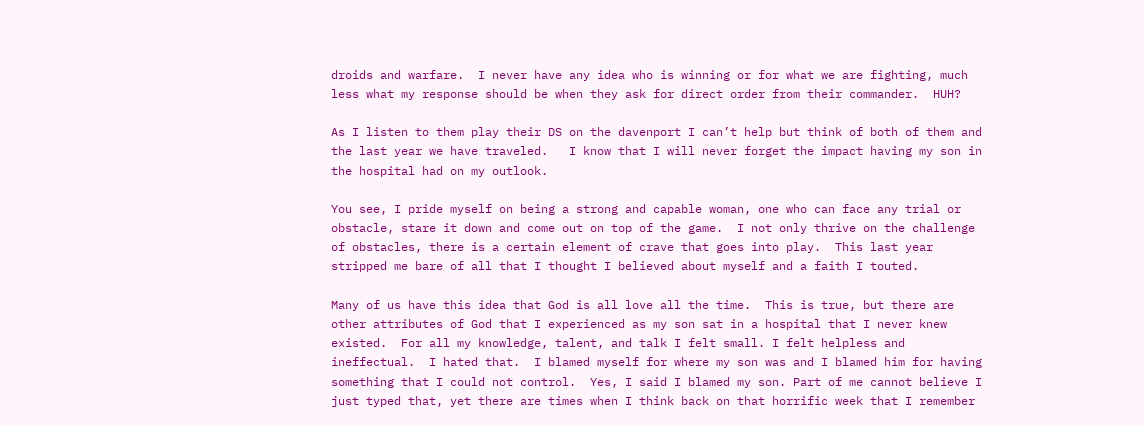droids and warfare.  I never have any idea who is winning or for what we are fighting, much less what my response should be when they ask for direct order from their commander.  HUH?

As I listen to them play their DS on the davenport I can’t help but think of both of them and the last year we have traveled.   I know that I will never forget the impact having my son in the hospital had on my outlook.

You see, I pride myself on being a strong and capable woman, one who can face any trial or obstacle, stare it down and come out on top of the game.  I not only thrive on the challenge of obstacles, there is a certain element of crave that goes into play.  This last year stripped me bare of all that I thought I believed about myself and a faith I touted.

Many of us have this idea that God is all love all the time.  This is true, but there are other attributes of God that I experienced as my son sat in a hospital that I never knew existed.  For all my knowledge, talent, and talk I felt small. I felt helpless and ineffectual.  I hated that.  I blamed myself for where my son was and I blamed him for having something that I could not control.  Yes, I said I blamed my son. Part of me cannot believe I just typed that, yet there are times when I think back on that horrific week that I remember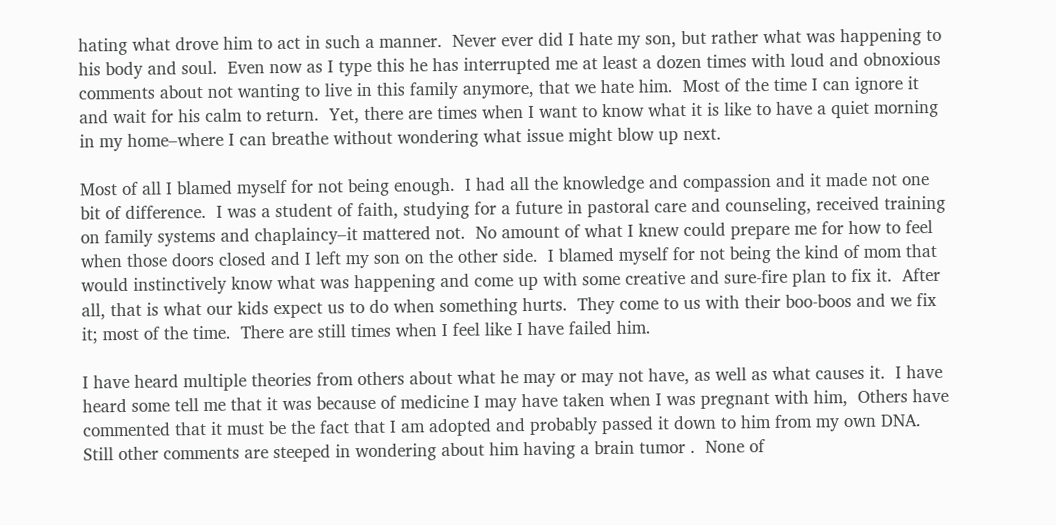hating what drove him to act in such a manner.  Never ever did I hate my son, but rather what was happening to his body and soul.  Even now as I type this he has interrupted me at least a dozen times with loud and obnoxious comments about not wanting to live in this family anymore, that we hate him.  Most of the time I can ignore it and wait for his calm to return.  Yet, there are times when I want to know what it is like to have a quiet morning in my home–where I can breathe without wondering what issue might blow up next.

Most of all I blamed myself for not being enough.  I had all the knowledge and compassion and it made not one bit of difference.  I was a student of faith, studying for a future in pastoral care and counseling, received training on family systems and chaplaincy–it mattered not.  No amount of what I knew could prepare me for how to feel when those doors closed and I left my son on the other side.  I blamed myself for not being the kind of mom that would instinctively know what was happening and come up with some creative and sure-fire plan to fix it.  After all, that is what our kids expect us to do when something hurts.  They come to us with their boo-boos and we fix it; most of the time.  There are still times when I feel like I have failed him.

I have heard multiple theories from others about what he may or may not have, as well as what causes it.  I have heard some tell me that it was because of medicine I may have taken when I was pregnant with him,  Others have commented that it must be the fact that I am adopted and probably passed it down to him from my own DNA.  Still other comments are steeped in wondering about him having a brain tumor .  None of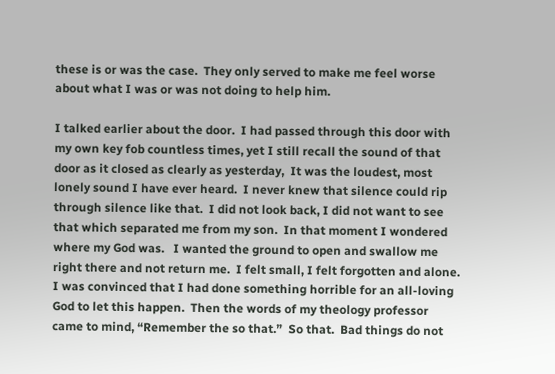these is or was the case.  They only served to make me feel worse about what I was or was not doing to help him.

I talked earlier about the door.  I had passed through this door with my own key fob countless times, yet I still recall the sound of that door as it closed as clearly as yesterday,  It was the loudest, most lonely sound I have ever heard.  I never knew that silence could rip through silence like that.  I did not look back, I did not want to see that which separated me from my son.  In that moment I wondered where my God was.   I wanted the ground to open and swallow me right there and not return me.  I felt small, I felt forgotten and alone.  I was convinced that I had done something horrible for an all-loving God to let this happen.  Then the words of my theology professor came to mind, “Remember the so that.”  So that.  Bad things do not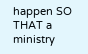happen SO THAT a ministry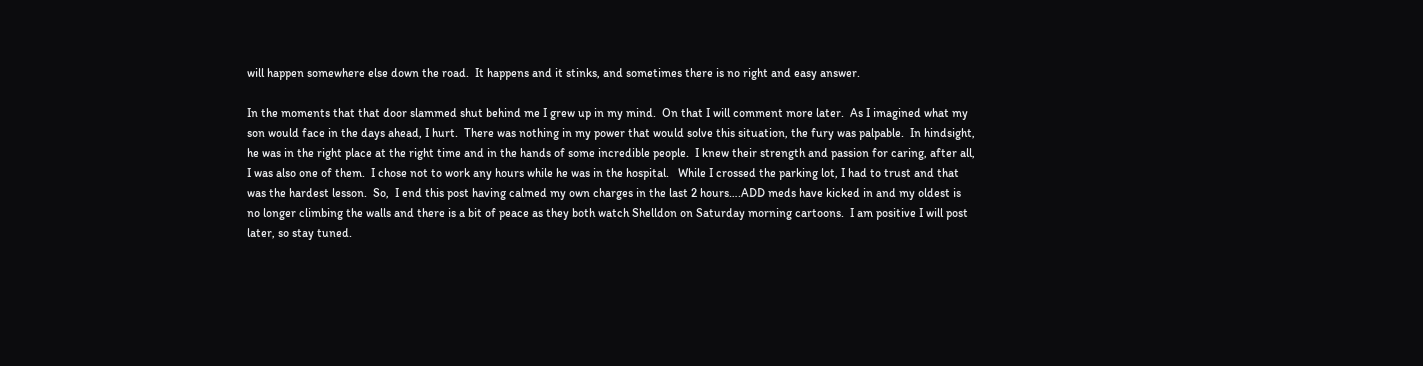will happen somewhere else down the road.  It happens and it stinks, and sometimes there is no right and easy answer.

In the moments that that door slammed shut behind me I grew up in my mind.  On that I will comment more later.  As I imagined what my son would face in the days ahead, I hurt.  There was nothing in my power that would solve this situation, the fury was palpable.  In hindsight, he was in the right place at the right time and in the hands of some incredible people.  I knew their strength and passion for caring, after all, I was also one of them.  I chose not to work any hours while he was in the hospital.   While I crossed the parking lot, I had to trust and that was the hardest lesson.  So,  I end this post having calmed my own charges in the last 2 hours….ADD meds have kicked in and my oldest is no longer climbing the walls and there is a bit of peace as they both watch Shelldon on Saturday morning cartoons.  I am positive I will post later, so stay tuned.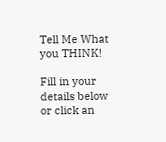Tell Me What you THINK!

Fill in your details below or click an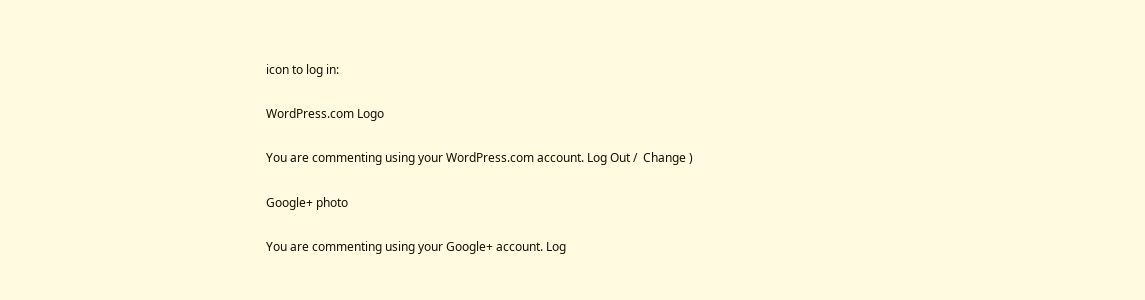icon to log in:

WordPress.com Logo

You are commenting using your WordPress.com account. Log Out /  Change )

Google+ photo

You are commenting using your Google+ account. Log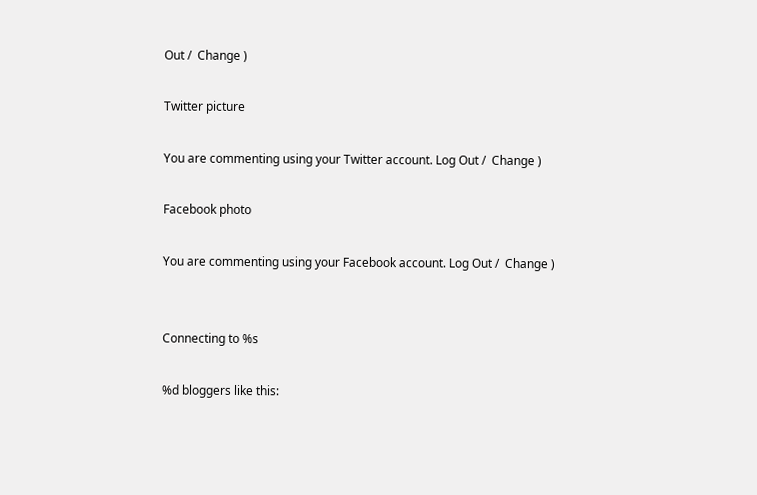Out /  Change )

Twitter picture

You are commenting using your Twitter account. Log Out /  Change )

Facebook photo

You are commenting using your Facebook account. Log Out /  Change )


Connecting to %s

%d bloggers like this: